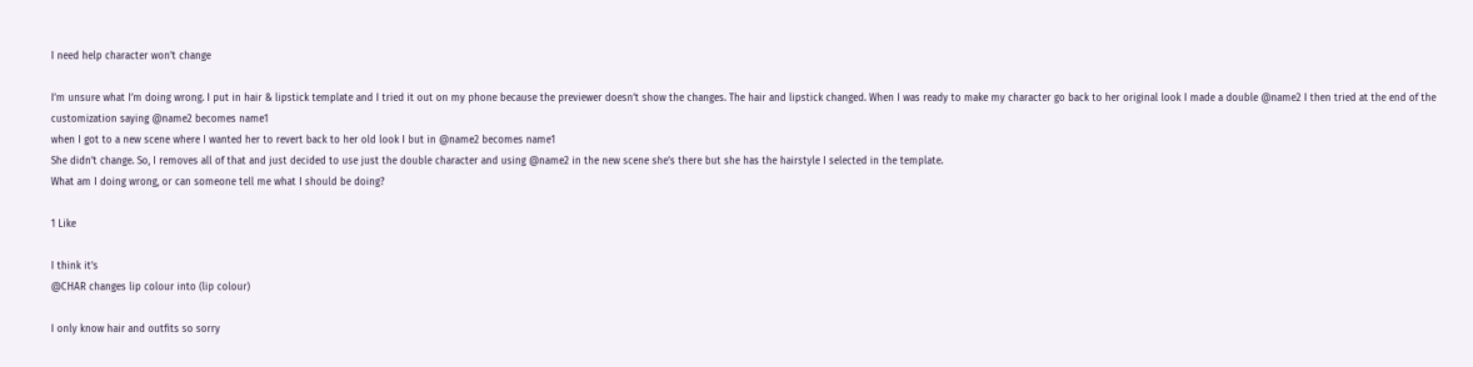I need help character won't change

I’m unsure what I’m doing wrong. I put in hair & lipstick template and I tried it out on my phone because the previewer doesn’t show the changes. The hair and lipstick changed. When I was ready to make my character go back to her original look I made a double @name2 I then tried at the end of the customization saying @name2 becomes name1
when I got to a new scene where I wanted her to revert back to her old look I but in @name2 becomes name1
She didn’t change. So, I removes all of that and just decided to use just the double character and using @name2 in the new scene she’s there but she has the hairstyle I selected in the template.
What am I doing wrong, or can someone tell me what I should be doing?

1 Like

I think it’s
@CHAR changes lip colour into (lip colour)

I only know hair and outfits so sorry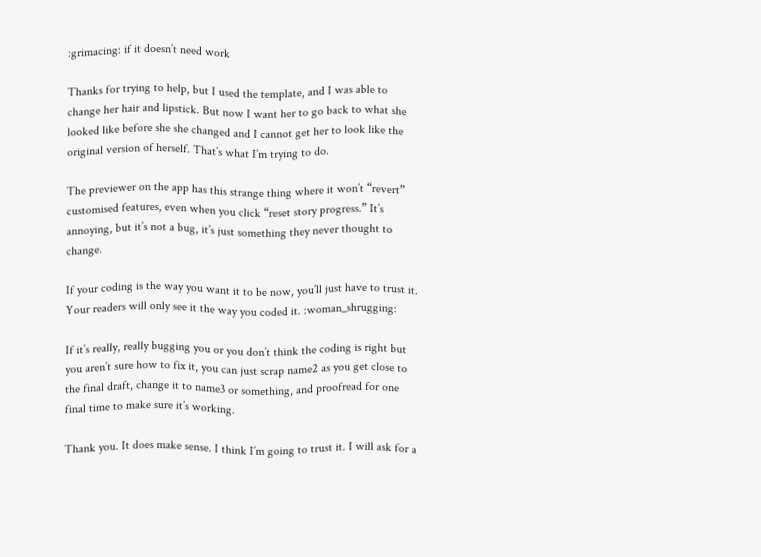:grimacing: if it doesn’t need work

Thanks for trying to help, but I used the template, and I was able to change her hair and lipstick. But now I want her to go back to what she looked like before she she changed and I cannot get her to look like the original version of herself. That’s what I’m trying to do.

The previewer on the app has this strange thing where it won’t “revert” customised features, even when you click “reset story progress.” It’s annoying, but it’s not a bug, it’s just something they never thought to change.

If your coding is the way you want it to be now, you’ll just have to trust it. Your readers will only see it the way you coded it. :woman_shrugging:

If it’s really, really bugging you or you don’t think the coding is right but you aren’t sure how to fix it, you can just scrap name2 as you get close to the final draft, change it to name3 or something, and proofread for one final time to make sure it’s working.

Thank you. It does make sense. I think I’m going to trust it. I will ask for a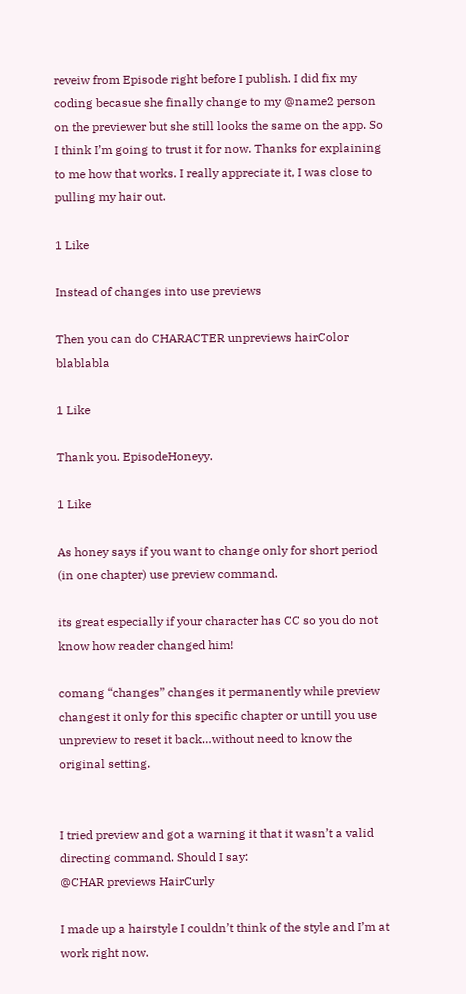reveiw from Episode right before I publish. I did fix my coding becasue she finally change to my @name2 person on the previewer but she still looks the same on the app. So I think I’m going to trust it for now. Thanks for explaining to me how that works. I really appreciate it, I was close to pulling my hair out.

1 Like

Instead of changes into use previews

Then you can do CHARACTER unpreviews hairColor blablabla

1 Like

Thank you. EpisodeHoneyy.

1 Like

As honey says if you want to change only for short period (in one chapter) use preview command.

its great especially if your character has CC so you do not know how reader changed him!

comang “changes” changes it permanently while preview changest it only for this specific chapter or untill you use unpreview to reset it back…without need to know the original setting.


I tried preview and got a warning it that it wasn’t a valid directing command. Should I say:
@CHAR previews HairCurly

I made up a hairstyle I couldn’t think of the style and I’m at work right now.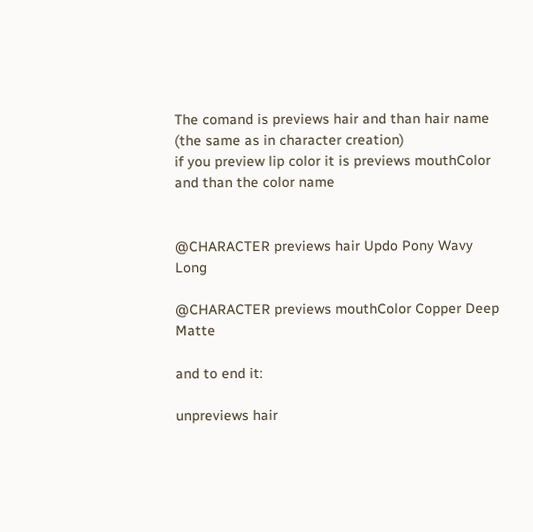The comand is previews hair and than hair name (the same as in character creation)
if you preview lip color it is previews mouthColor and than the color name


@CHARACTER previews hair Updo Pony Wavy Long

@CHARACTER previews mouthColor Copper Deep Matte

and to end it:

unpreviews hair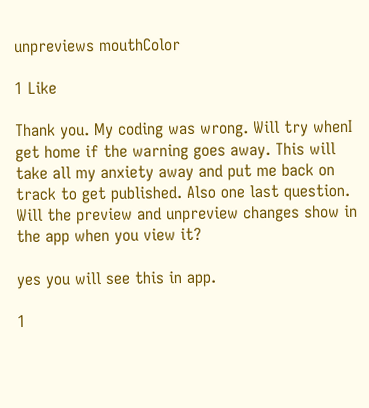unpreviews mouthColor

1 Like

Thank you. My coding was wrong. Will try whenI get home if the warning goes away. This will take all my anxiety away and put me back on track to get published. Also one last question. Will the preview and unpreview changes show in the app when you view it?

yes you will see this in app.

1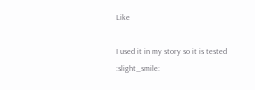Like

I used it in my story so it is tested :slight_smile: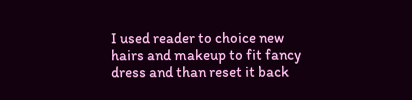I used reader to choice new hairs and makeup to fit fancy dress and than reset it back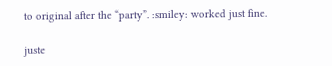to original after the “party”. :smiley: worked just fine.

juste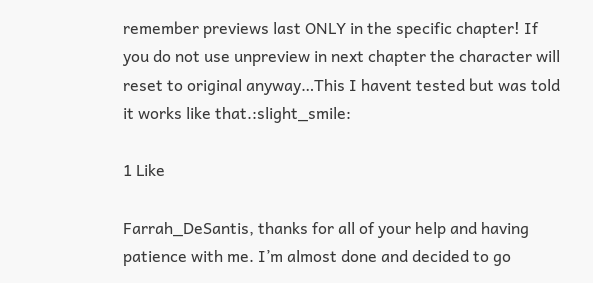remember previews last ONLY in the specific chapter! If you do not use unpreview in next chapter the character will reset to original anyway…This I havent tested but was told it works like that.:slight_smile:

1 Like

Farrah_DeSantis, thanks for all of your help and having patience with me. I’m almost done and decided to go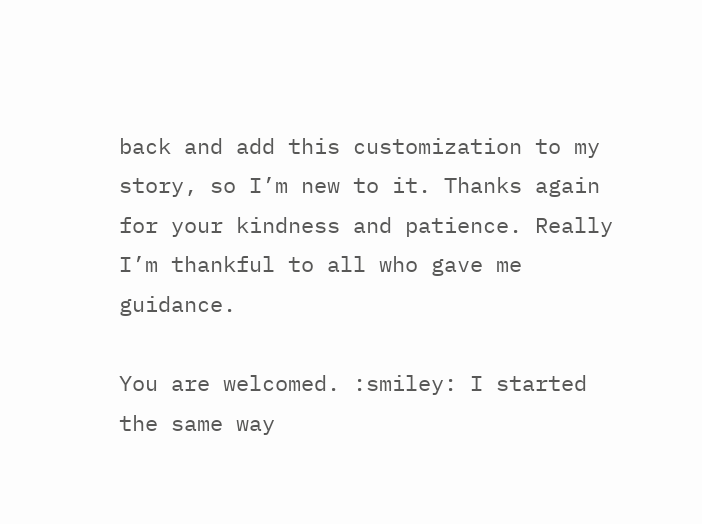back and add this customization to my story, so I’m new to it. Thanks again for your kindness and patience. Really I’m thankful to all who gave me guidance.

You are welcomed. :smiley: I started the same way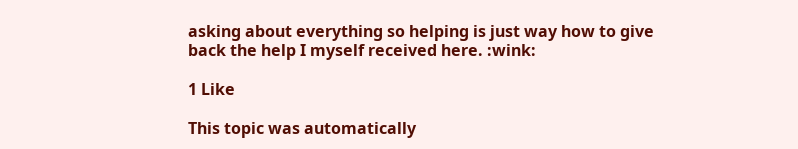asking about everything so helping is just way how to give back the help I myself received here. :wink:

1 Like

This topic was automatically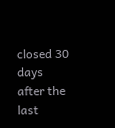closed 30 days after the last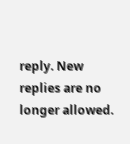reply. New replies are no longer allowed.